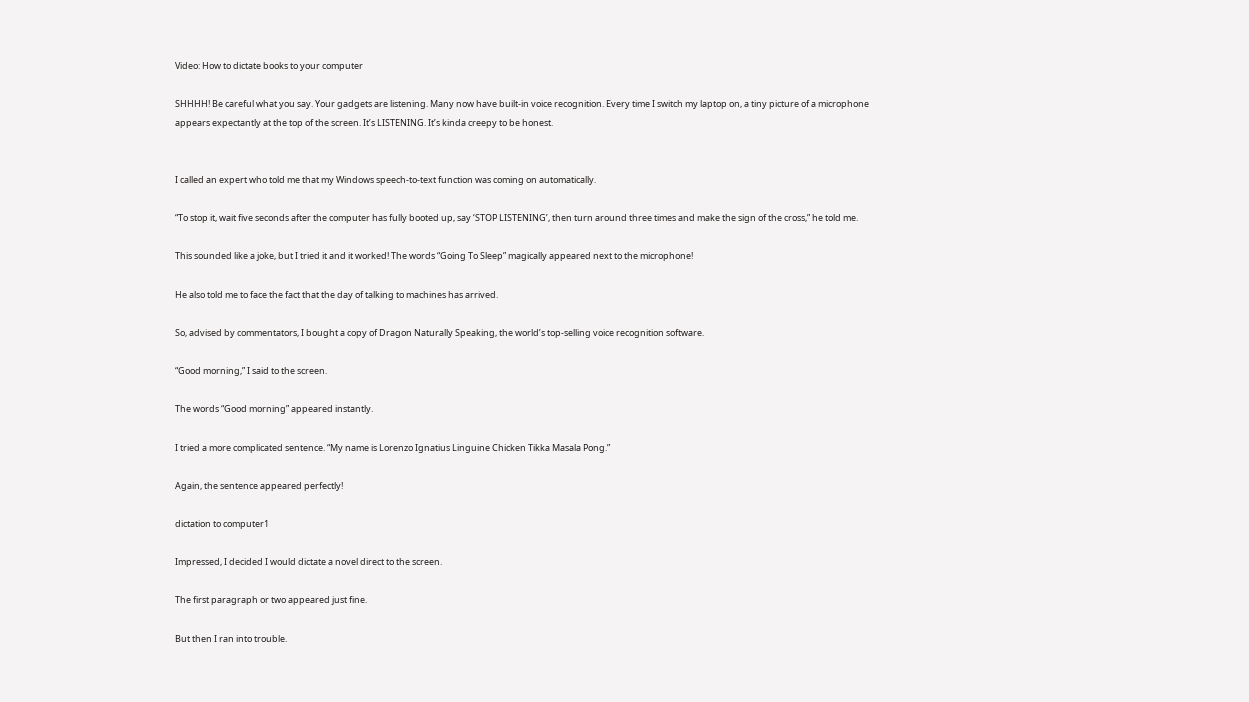Video: How to dictate books to your computer

SHHHH! Be careful what you say. Your gadgets are listening. Many now have built-in voice recognition. Every time I switch my laptop on, a tiny picture of a microphone appears expectantly at the top of the screen. It’s LISTENING. It’s kinda creepy to be honest.


I called an expert who told me that my Windows speech-to-text function was coming on automatically.

“To stop it, wait five seconds after the computer has fully booted up, say ‘STOP LISTENING’, then turn around three times and make the sign of the cross,” he told me.

This sounded like a joke, but I tried it and it worked! The words “Going To Sleep” magically appeared next to the microphone!

He also told me to face the fact that the day of talking to machines has arrived.

So, advised by commentators, I bought a copy of Dragon Naturally Speaking, the world’s top-selling voice recognition software.

“Good morning,” I said to the screen.

The words “Good morning” appeared instantly.

I tried a more complicated sentence. “My name is Lorenzo Ignatius Linguine Chicken Tikka Masala Pong.”

Again, the sentence appeared perfectly!

dictation to computer1

Impressed, I decided I would dictate a novel direct to the screen.

The first paragraph or two appeared just fine.

But then I ran into trouble.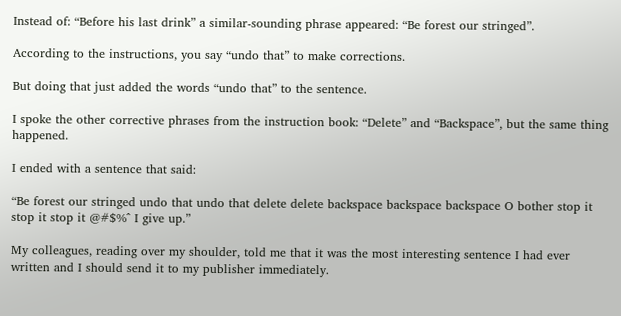Instead of: “Before his last drink” a similar-sounding phrase appeared: “Be forest our stringed”.

According to the instructions, you say “undo that” to make corrections.

But doing that just added the words “undo that” to the sentence.

I spoke the other corrective phrases from the instruction book: “Delete” and “Backspace”, but the same thing happened.

I ended with a sentence that said:

“Be forest our stringed undo that undo that delete delete backspace backspace backspace O bother stop it stop it stop it @#$%^ I give up.”

My colleagues, reading over my shoulder, told me that it was the most interesting sentence I had ever written and I should send it to my publisher immediately.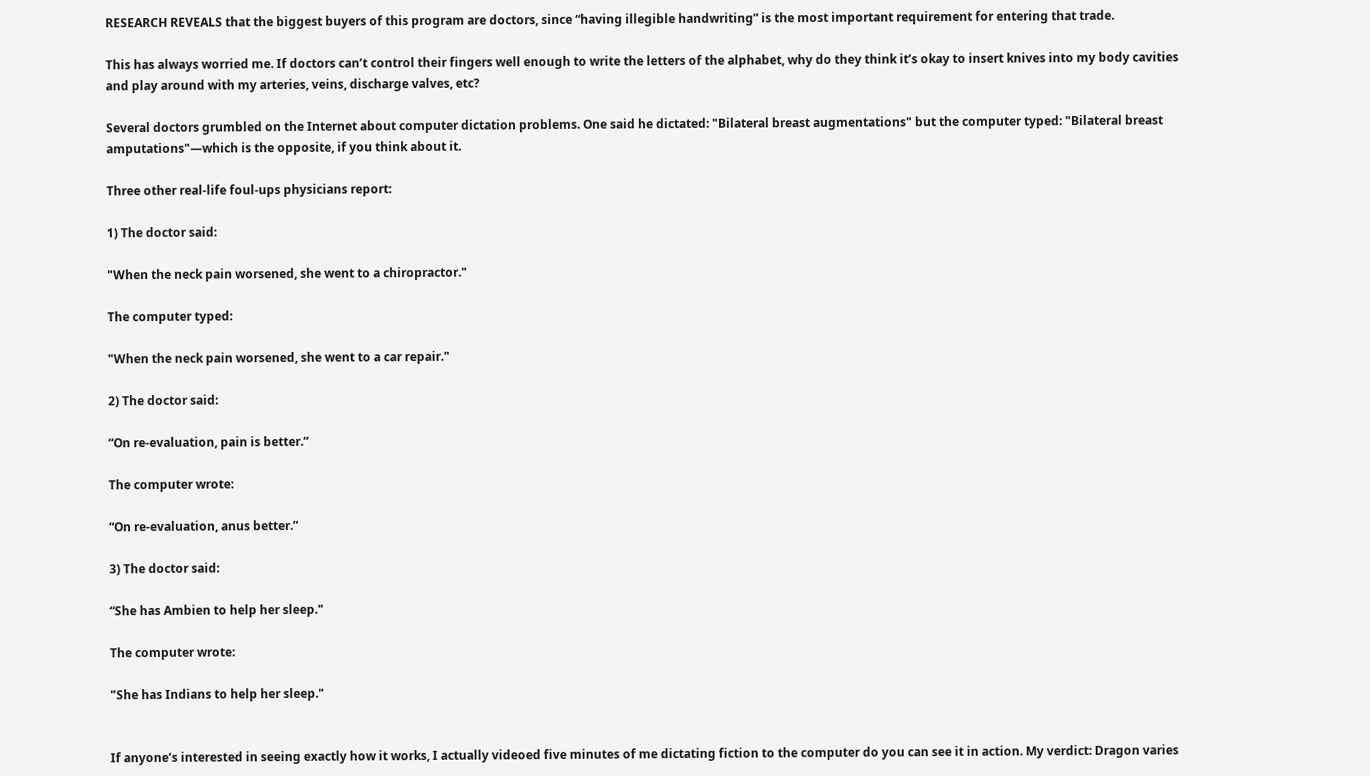RESEARCH REVEALS that the biggest buyers of this program are doctors, since “having illegible handwriting” is the most important requirement for entering that trade.

This has always worried me. If doctors can’t control their fingers well enough to write the letters of the alphabet, why do they think it’s okay to insert knives into my body cavities and play around with my arteries, veins, discharge valves, etc?

Several doctors grumbled on the Internet about computer dictation problems. One said he dictated: "Bilateral breast augmentations" but the computer typed: "Bilateral breast amputations"—which is the opposite, if you think about it.

Three other real-life foul-ups physicians report:

1) The doctor said:

"When the neck pain worsened, she went to a chiropractor."

The computer typed:

"When the neck pain worsened, she went to a car repair."

2) The doctor said:

“On re-evaluation, pain is better.”

The computer wrote:

“On re-evaluation, anus better.”

3) The doctor said:

“She has Ambien to help her sleep."

The computer wrote:

"She has Indians to help her sleep."


If anyone’s interested in seeing exactly how it works, I actually videoed five minutes of me dictating fiction to the computer do you can see it in action. My verdict: Dragon varies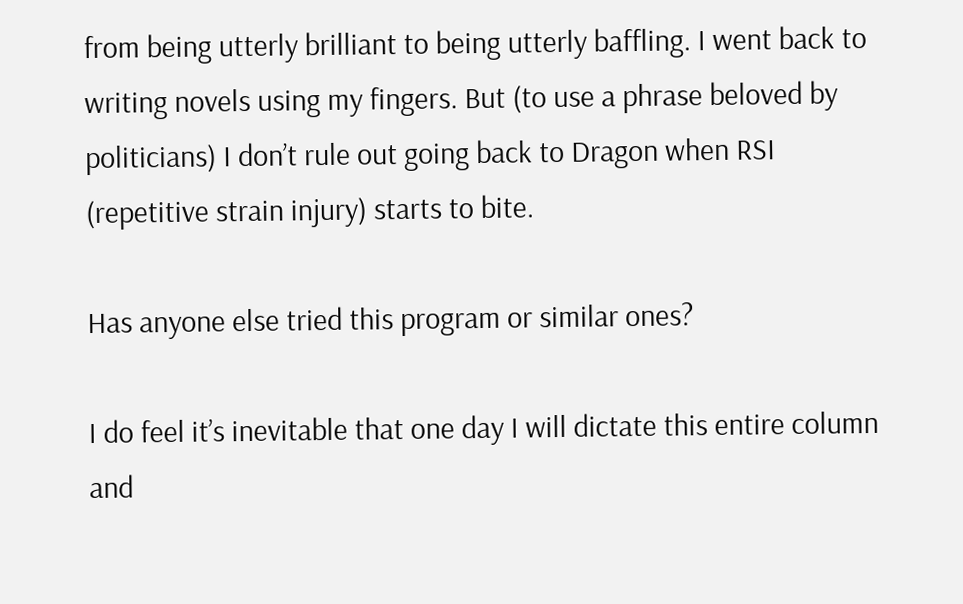from being utterly brilliant to being utterly baffling. I went back to writing novels using my fingers. But (to use a phrase beloved by politicians) I don’t rule out going back to Dragon when RSI (repetitive strain injury) starts to bite.

Has anyone else tried this program or similar ones?

I do feel it’s inevitable that one day I will dictate this entire column and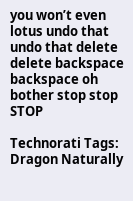you won’t even lotus undo that undo that delete delete backspace backspace oh bother stop stop STOP

Technorati Tags: Dragon Naturally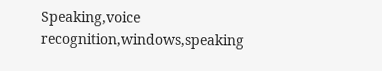Speaking,voice recognition,windows,speaking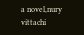a novel,nury vittachi